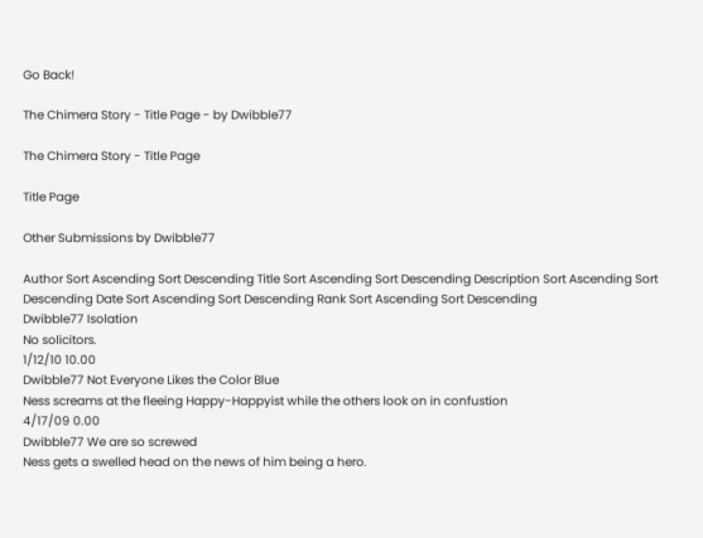Go Back!

The Chimera Story - Title Page - by Dwibble77

The Chimera Story - Title Page

Title Page

Other Submissions by Dwibble77

Author Sort Ascending Sort Descending Title Sort Ascending Sort Descending Description Sort Ascending Sort Descending Date Sort Ascending Sort Descending Rank Sort Ascending Sort Descending
Dwibble77 Isolation
No solicitors.
1/12/10 10.00
Dwibble77 Not Everyone Likes the Color Blue
Ness screams at the fleeing Happy-Happyist while the others look on in confustion
4/17/09 0.00
Dwibble77 We are so screwed
Ness gets a swelled head on the news of him being a hero.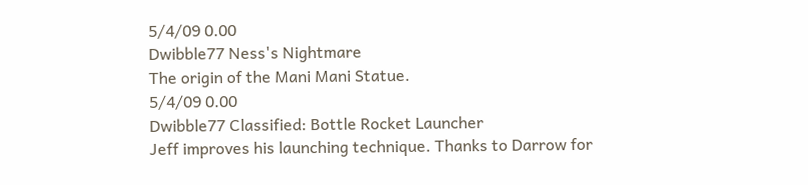5/4/09 0.00
Dwibble77 Ness's Nightmare
The origin of the Mani Mani Statue.
5/4/09 0.00
Dwibble77 Classified: Bottle Rocket Launcher
Jeff improves his launching technique. Thanks to Darrow for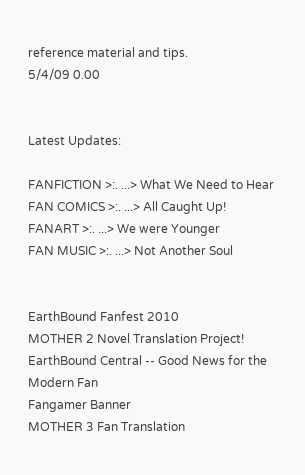reference material and tips.
5/4/09 0.00


Latest Updates:

FANFICTION >:. ...> What We Need to Hear
FAN COMICS >:. ...> All Caught Up!
FANART >:. ...> We were Younger
FAN MUSIC >:. ...> Not Another Soul


EarthBound Fanfest 2010
MOTHER 2 Novel Translation Project!
EarthBound Central -- Good News for the Modern Fan
Fangamer Banner
MOTHER 3 Fan Translation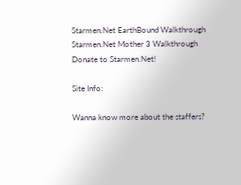Starmen.Net EarthBound Walkthrough
Starmen.Net Mother 3 Walkthrough
Donate to Starmen.Net!

Site Info:

Wanna know more about the staffers?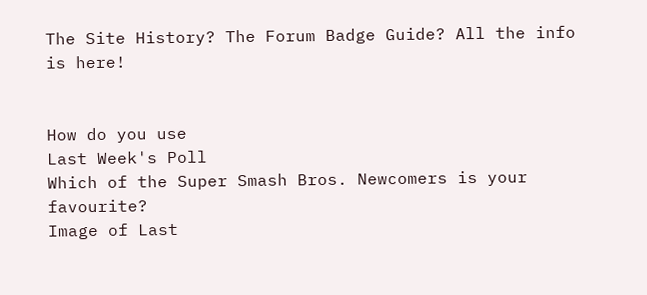The Site History? The Forum Badge Guide? All the info is here!


How do you use
Last Week's Poll
Which of the Super Smash Bros. Newcomers is your favourite?
Image of Last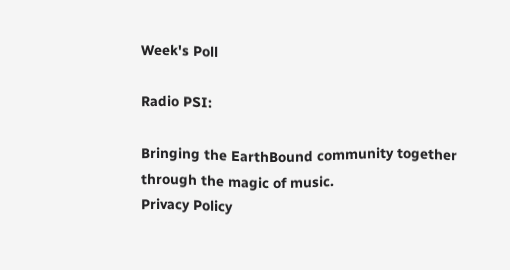Week's Poll

Radio PSI:

Bringing the EarthBound community together through the magic of music.
Privacy Policy